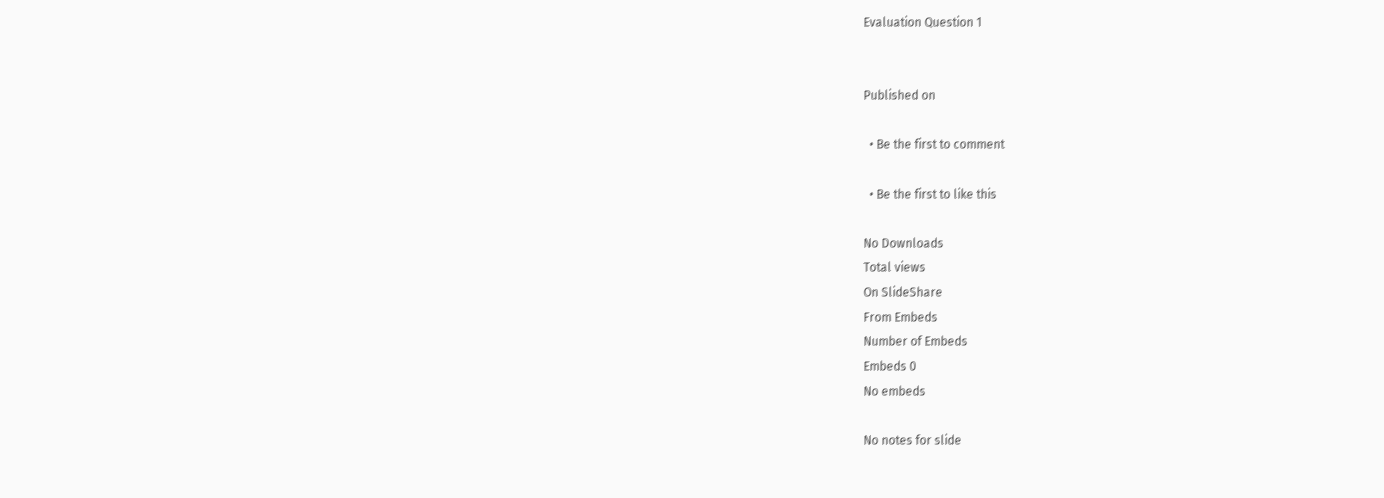Evaluation Question 1


Published on

  • Be the first to comment

  • Be the first to like this

No Downloads
Total views
On SlideShare
From Embeds
Number of Embeds
Embeds 0
No embeds

No notes for slide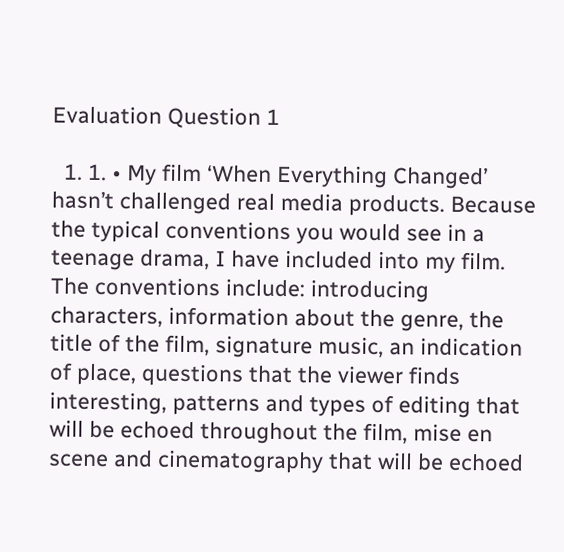Evaluation Question 1

  1. 1. • My film ‘When Everything Changed’ hasn’t challenged real media products. Because the typical conventions you would see in a teenage drama, I have included into my film. The conventions include: introducing characters, information about the genre, the title of the film, signature music, an indication of place, questions that the viewer finds interesting, patterns and types of editing that will be echoed throughout the film, mise en scene and cinematography that will be echoed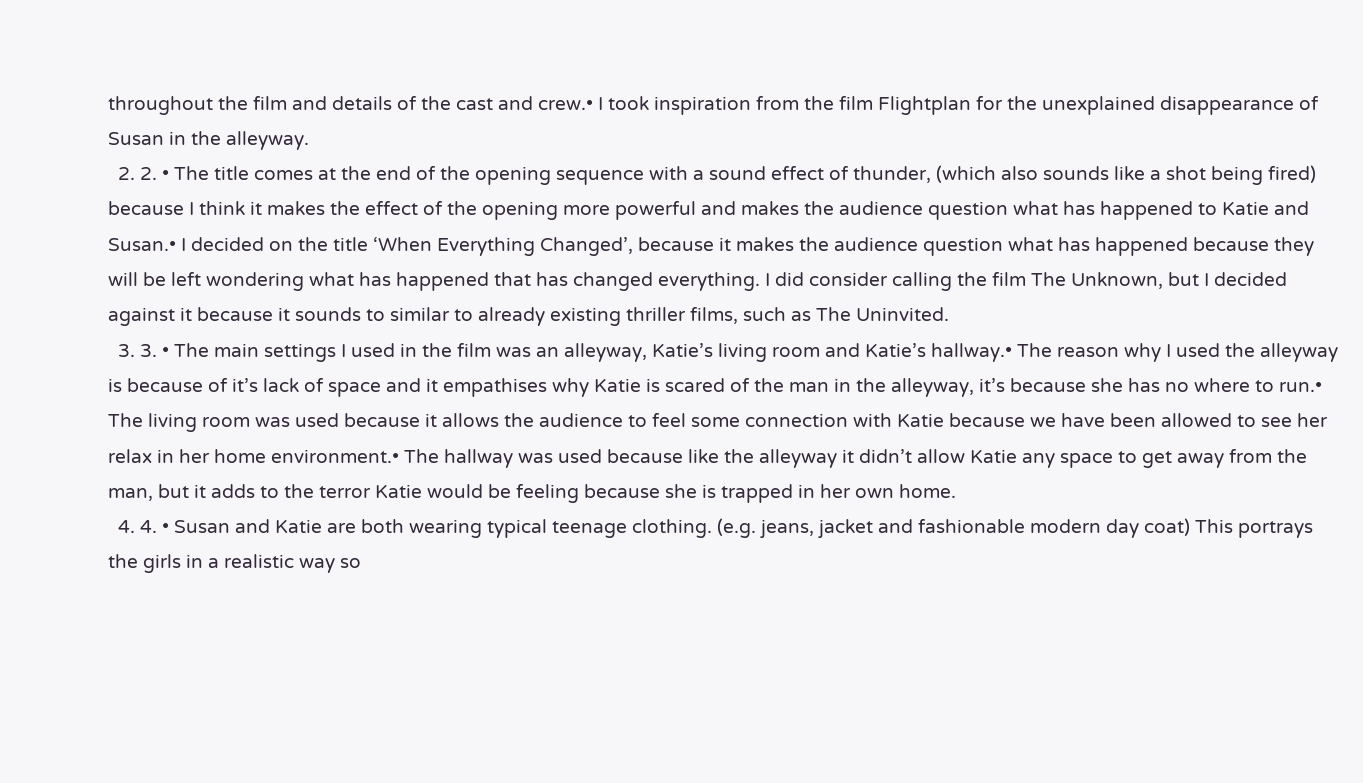throughout the film and details of the cast and crew.• I took inspiration from the film Flightplan for the unexplained disappearance of Susan in the alleyway.
  2. 2. • The title comes at the end of the opening sequence with a sound effect of thunder, (which also sounds like a shot being fired) because I think it makes the effect of the opening more powerful and makes the audience question what has happened to Katie and Susan.• I decided on the title ‘When Everything Changed’, because it makes the audience question what has happened because they will be left wondering what has happened that has changed everything. I did consider calling the film The Unknown, but I decided against it because it sounds to similar to already existing thriller films, such as The Uninvited.
  3. 3. • The main settings I used in the film was an alleyway, Katie’s living room and Katie’s hallway.• The reason why I used the alleyway is because of it’s lack of space and it empathises why Katie is scared of the man in the alleyway, it’s because she has no where to run.• The living room was used because it allows the audience to feel some connection with Katie because we have been allowed to see her relax in her home environment.• The hallway was used because like the alleyway it didn’t allow Katie any space to get away from the man, but it adds to the terror Katie would be feeling because she is trapped in her own home.
  4. 4. • Susan and Katie are both wearing typical teenage clothing. (e.g. jeans, jacket and fashionable modern day coat) This portrays the girls in a realistic way so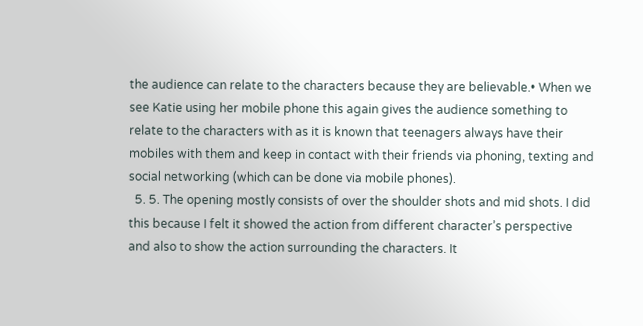the audience can relate to the characters because they are believable.• When we see Katie using her mobile phone this again gives the audience something to relate to the characters with as it is known that teenagers always have their mobiles with them and keep in contact with their friends via phoning, texting and social networking (which can be done via mobile phones).
  5. 5. The opening mostly consists of over the shoulder shots and mid shots. I did this because I felt it showed the action from different character’s perspective and also to show the action surrounding the characters. It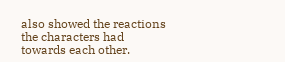also showed the reactions the characters had towards each other.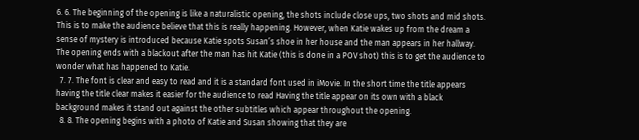6. 6. The beginning of the opening is like a naturalistic opening, the shots include close ups, two shots and mid shots. This is to make the audience believe that this is really happening. However, when Katie wakes up from the dream a sense of mystery is introduced because Katie spots Susan’s shoe in her house and the man appears in her hallway. The opening ends with a blackout after the man has hit Katie (this is done in a POV shot) this is to get the audience to wonder what has happened to Katie.
  7. 7. The font is clear and easy to read and it is a standard font used in iMovie. In the short time the title appears having the title clear makes it easier for the audience to read Having the title appear on its own with a black background makes it stand out against the other subtitles which appear throughout the opening.
  8. 8. The opening begins with a photo of Katie and Susan showing that they are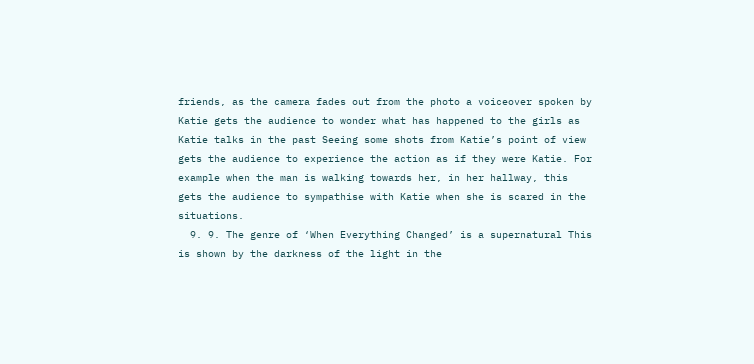friends, as the camera fades out from the photo a voiceover spoken by Katie gets the audience to wonder what has happened to the girls as Katie talks in the past Seeing some shots from Katie’s point of view gets the audience to experience the action as if they were Katie. For example when the man is walking towards her, in her hallway, this gets the audience to sympathise with Katie when she is scared in the situations.
  9. 9. The genre of ‘When Everything Changed’ is a supernatural This is shown by the darkness of the light in the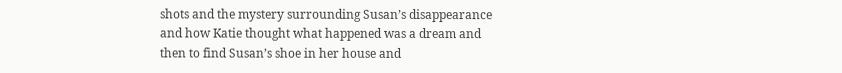shots and the mystery surrounding Susan’s disappearance and how Katie thought what happened was a dream and then to find Susan’s shoe in her house and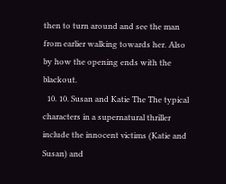then to turn around and see the man from earlier walking towards her. Also by how the opening ends with the blackout.
  10. 10. Susan and Katie The The typical characters in a supernatural thriller include the innocent victims (Katie and Susan) and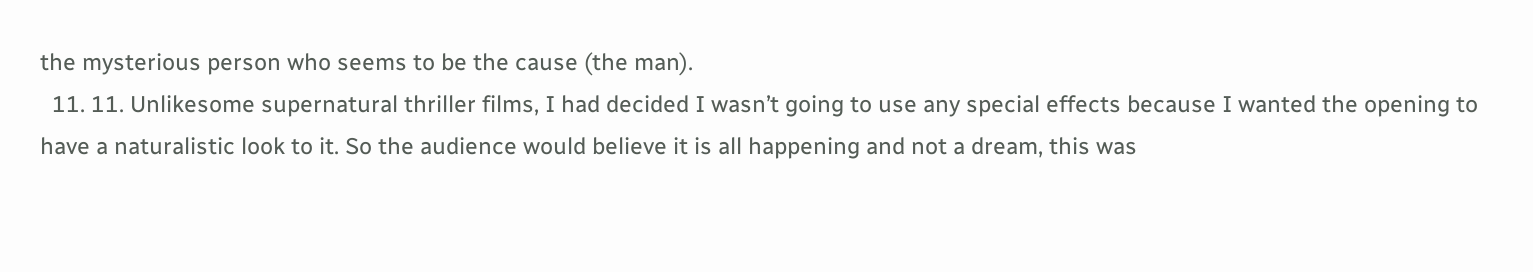the mysterious person who seems to be the cause (the man).
  11. 11. Unlikesome supernatural thriller films, I had decided I wasn’t going to use any special effects because I wanted the opening to have a naturalistic look to it. So the audience would believe it is all happening and not a dream, this was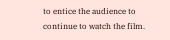to entice the audience to continue to watch the film.